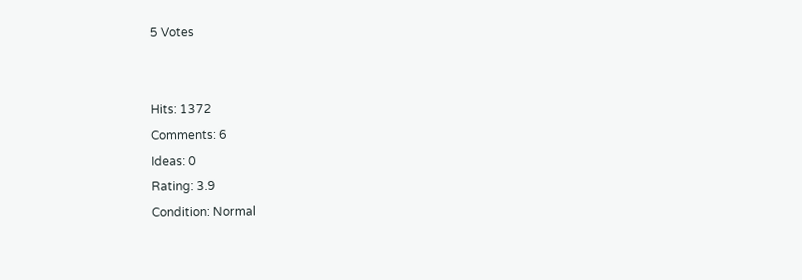5 Votes


Hits: 1372
Comments: 6
Ideas: 0
Rating: 3.9
Condition: Normal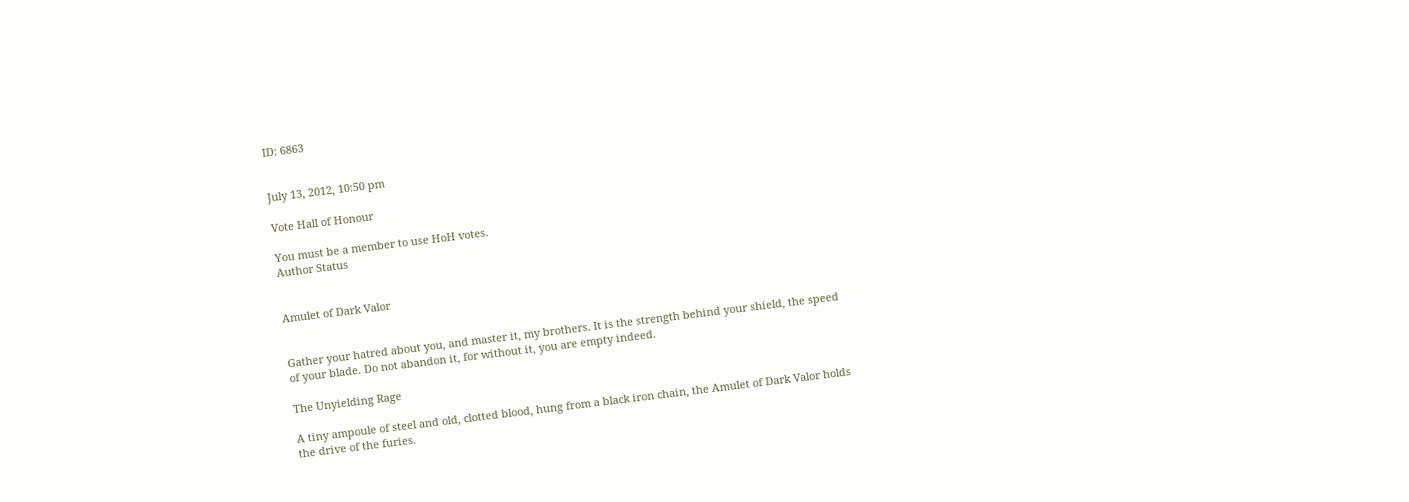ID: 6863


July 13, 2012, 10:50 pm

Vote Hall of Honour

You must be a member to use HoH votes.
Author Status


Amulet of Dark Valor


Gather your hatred about you, and master it, my brothers. It is the strength behind your shield, the speed of your blade. Do not abandon it, for without it, you are empty indeed.

The Unyielding Rage

A tiny ampoule of steel and old, clotted blood, hung from a black iron chain, the Amulet of Dark Valor holds the drive of the furies.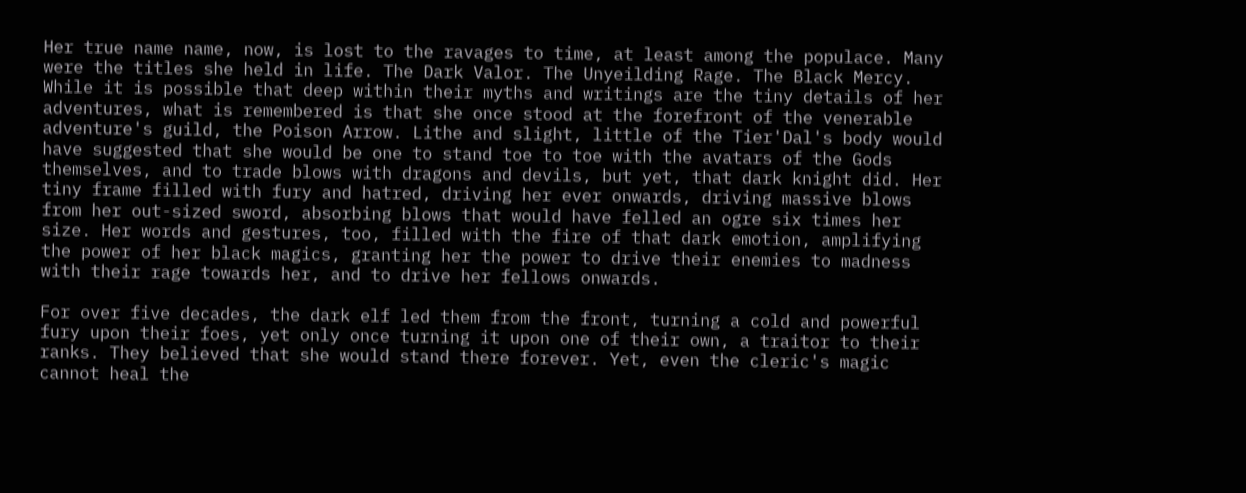Her true name name, now, is lost to the ravages to time, at least among the populace. Many were the titles she held in life. The Dark Valor. The Unyeilding Rage. The Black Mercy. While it is possible that deep within their myths and writings are the tiny details of her adventures, what is remembered is that she once stood at the forefront of the venerable adventure's guild, the Poison Arrow. Lithe and slight, little of the Tier'Dal's body would have suggested that she would be one to stand toe to toe with the avatars of the Gods themselves, and to trade blows with dragons and devils, but yet, that dark knight did. Her tiny frame filled with fury and hatred, driving her ever onwards, driving massive blows from her out-sized sword, absorbing blows that would have felled an ogre six times her size. Her words and gestures, too, filled with the fire of that dark emotion, amplifying the power of her black magics, granting her the power to drive their enemies to madness with their rage towards her, and to drive her fellows onwards.

For over five decades, the dark elf led them from the front, turning a cold and powerful fury upon their foes, yet only once turning it upon one of their own, a traitor to their ranks. They believed that she would stand there forever. Yet, even the cleric's magic cannot heal the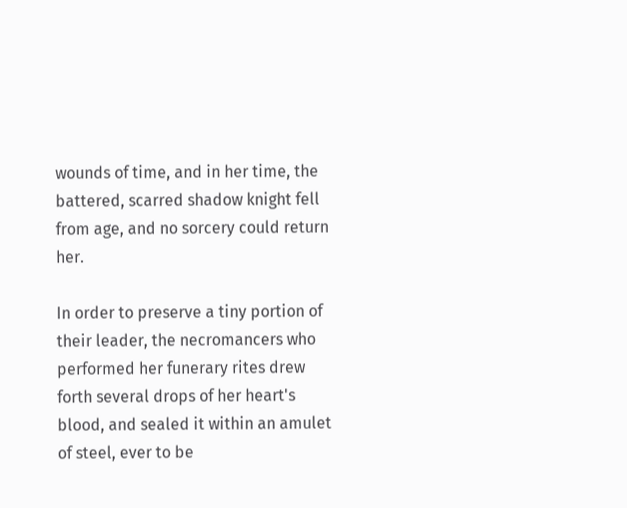wounds of time, and in her time, the battered, scarred shadow knight fell from age, and no sorcery could return her.

In order to preserve a tiny portion of their leader, the necromancers who performed her funerary rites drew forth several drops of her heart's blood, and sealed it within an amulet of steel, ever to be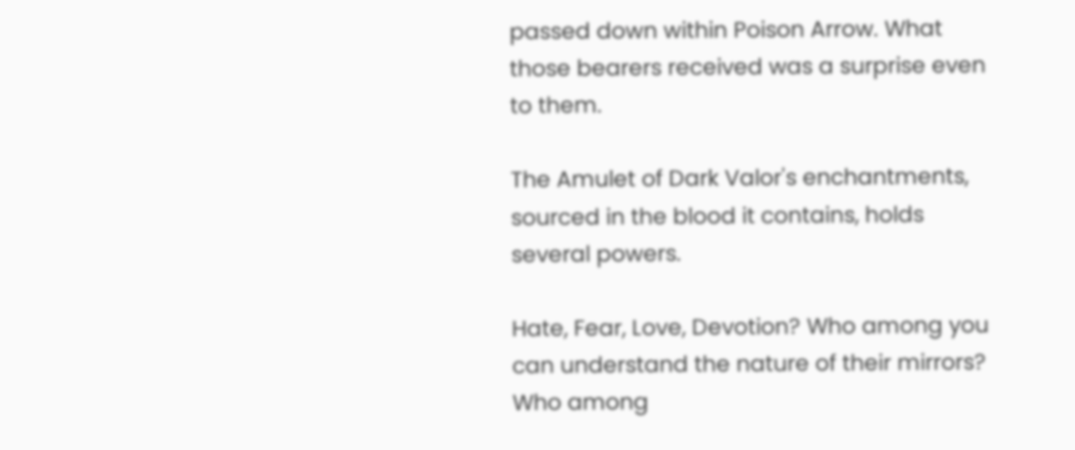passed down within Poison Arrow. What those bearers received was a surprise even to them.

The Amulet of Dark Valor's enchantments, sourced in the blood it contains, holds several powers.

Hate, Fear, Love, Devotion? Who among you can understand the nature of their mirrors? Who among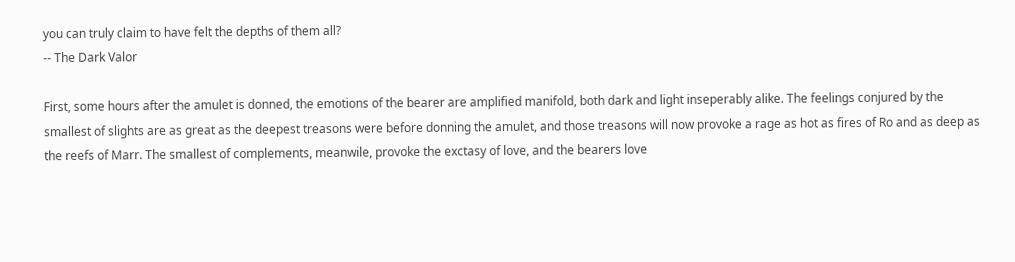you can truly claim to have felt the depths of them all?
-- The Dark Valor

First, some hours after the amulet is donned, the emotions of the bearer are amplified manifold, both dark and light inseperably alike. The feelings conjured by the smallest of slights are as great as the deepest treasons were before donning the amulet, and those treasons will now provoke a rage as hot as fires of Ro and as deep as the reefs of Marr. The smallest of complements, meanwile, provoke the exctasy of love, and the bearers love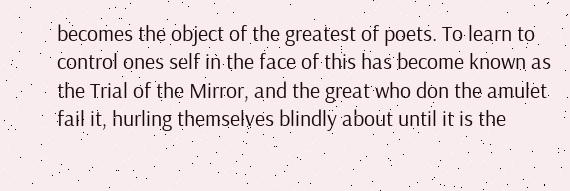becomes the object of the greatest of poets. To learn to control ones self in the face of this has become known as the Trial of the Mirror, and the great who don the amulet fail it, hurling themselves blindly about until it is the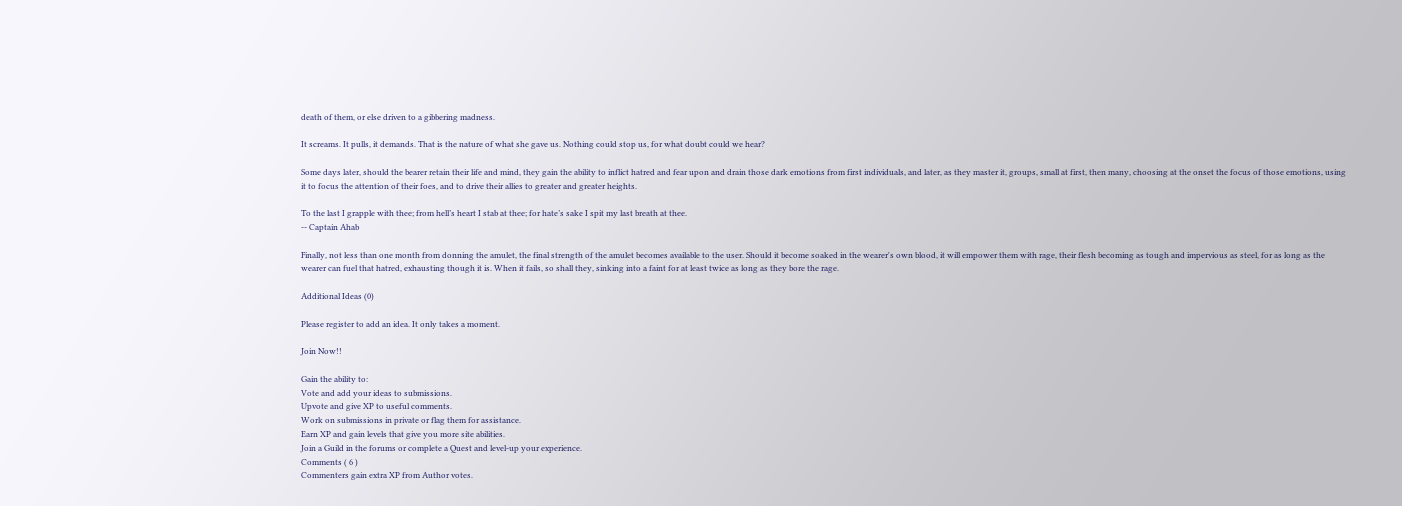death of them, or else driven to a gibbering madness.

It screams. It pulls, it demands. That is the nature of what she gave us. Nothing could stop us, for what doubt could we hear?

Some days later, should the bearer retain their life and mind, they gain the ability to inflict hatred and fear upon and drain those dark emotions from first individuals, and later, as they master it, groups, small at first, then many, choosing at the onset the focus of those emotions, using it to focus the attention of their foes, and to drive their allies to greater and greater heights.

To the last I grapple with thee; from hell’s heart I stab at thee; for hate’s sake I spit my last breath at thee.
-- Captain Ahab

Finally, not less than one month from donning the amulet, the final strength of the amulet becomes available to the user. Should it become soaked in the wearer's own blood, it will empower them with rage, their flesh becoming as tough and impervious as steel, for as long as the wearer can fuel that hatred, exhausting though it is. When it fails, so shall they, sinking into a faint for at least twice as long as they bore the rage.

Additional Ideas (0)

Please register to add an idea. It only takes a moment.

Join Now!!

Gain the ability to:
Vote and add your ideas to submissions.
Upvote and give XP to useful comments.
Work on submissions in private or flag them for assistance.
Earn XP and gain levels that give you more site abilities.
Join a Guild in the forums or complete a Quest and level-up your experience.
Comments ( 6 )
Commenters gain extra XP from Author votes.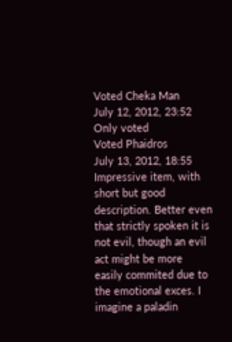Voted Cheka Man
July 12, 2012, 23:52
Only voted
Voted Phaidros
July 13, 2012, 18:55
Impressive item, with short but good description. Better even that strictly spoken it is not evil, though an evil act might be more easily commited due to the emotional exces. I imagine a paladin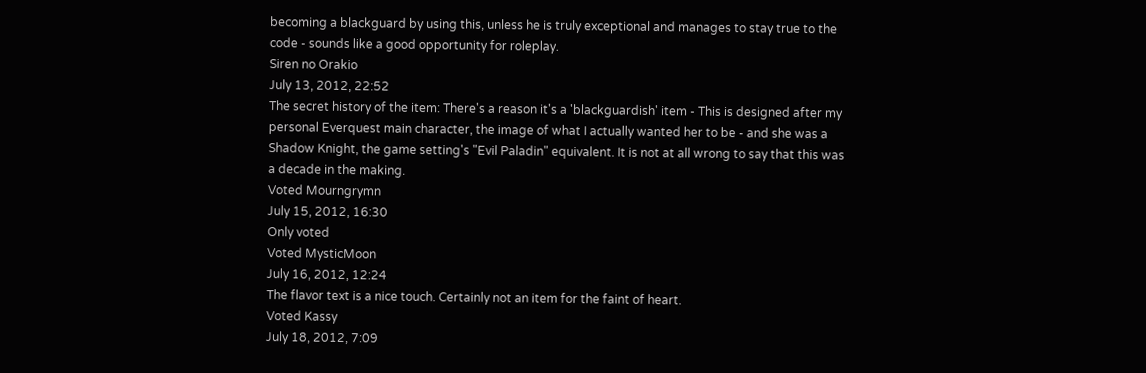becoming a blackguard by using this, unless he is truly exceptional and manages to stay true to the code - sounds like a good opportunity for roleplay.
Siren no Orakio
July 13, 2012, 22:52
The secret history of the item: There's a reason it's a 'blackguardish' item - This is designed after my personal Everquest main character, the image of what I actually wanted her to be - and she was a Shadow Knight, the game setting's "Evil Paladin" equivalent. It is not at all wrong to say that this was a decade in the making.
Voted Mourngrymn
July 15, 2012, 16:30
Only voted
Voted MysticMoon
July 16, 2012, 12:24
The flavor text is a nice touch. Certainly not an item for the faint of heart.
Voted Kassy
July 18, 2012, 7:09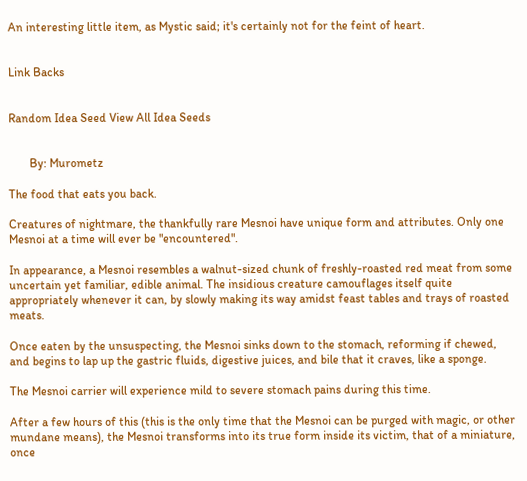An interesting little item, as Mystic said; it's certainly not for the feint of heart.


Link Backs


Random Idea Seed View All Idea Seeds


       By: Murometz

The food that eats you back.

Creatures of nightmare, the thankfully rare Mesnoi have unique form and attributes. Only one Mesnoi at a time will ever be "encountered".

In appearance, a Mesnoi resembles a walnut-sized chunk of freshly-roasted red meat from some uncertain yet familiar, edible animal. The insidious creature camouflages itself quite appropriately whenever it can, by slowly making its way amidst feast tables and trays of roasted meats.

Once eaten by the unsuspecting, the Mesnoi sinks down to the stomach, reforming if chewed, and begins to lap up the gastric fluids, digestive juices, and bile that it craves, like a sponge.

The Mesnoi carrier will experience mild to severe stomach pains during this time.

After a few hours of this (this is the only time that the Mesnoi can be purged with magic, or other mundane means), the Mesnoi transforms into its true form inside its victim, that of a miniature, once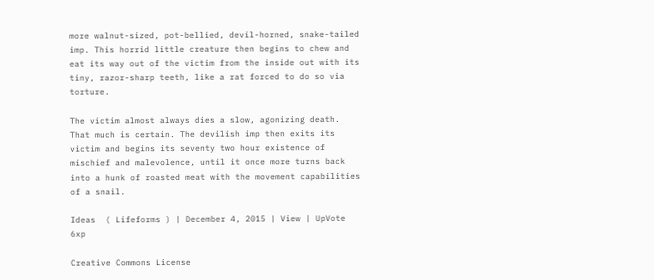more walnut-sized, pot-bellied, devil-horned, snake-tailed imp. This horrid little creature then begins to chew and eat its way out of the victim from the inside out with its tiny, razor-sharp teeth, like a rat forced to do so via torture.

The victim almost always dies a slow, agonizing death. That much is certain. The devilish imp then exits its victim and begins its seventy two hour existence of mischief and malevolence, until it once more turns back into a hunk of roasted meat with the movement capabilities of a snail.

Ideas  ( Lifeforms ) | December 4, 2015 | View | UpVote 6xp

Creative Commons License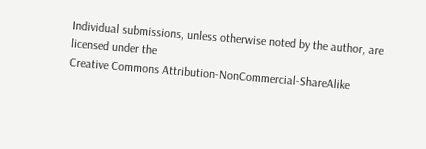Individual submissions, unless otherwise noted by the author, are licensed under the
Creative Commons Attribution-NonCommercial-ShareAlike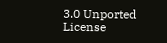3.0 Unported License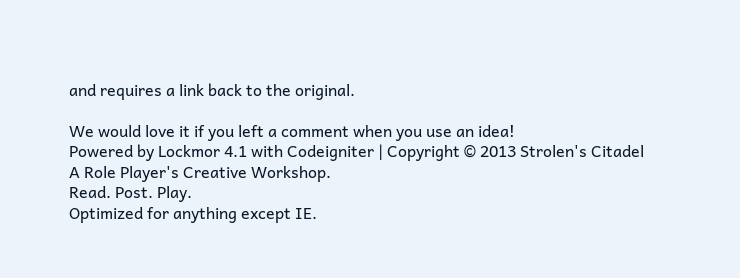and requires a link back to the original.

We would love it if you left a comment when you use an idea!
Powered by Lockmor 4.1 with Codeigniter | Copyright © 2013 Strolen's Citadel
A Role Player's Creative Workshop.
Read. Post. Play.
Optimized for anything except IE.